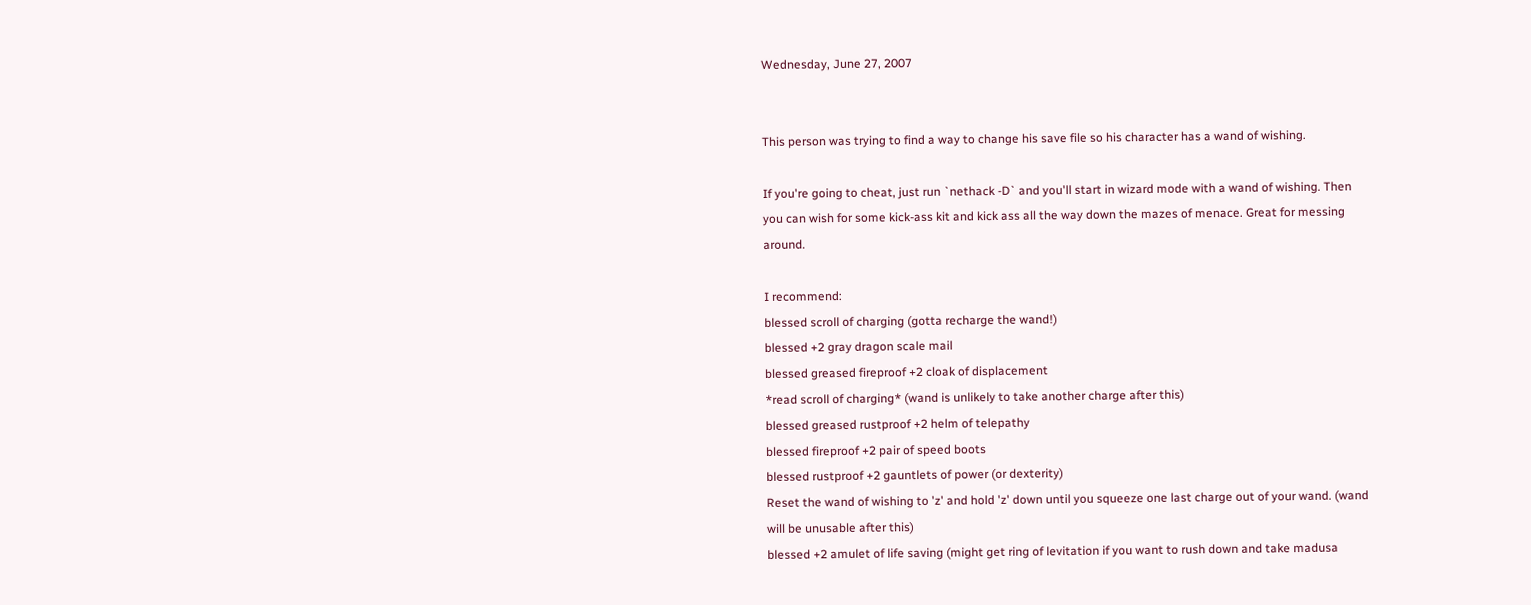Wednesday, June 27, 2007


This person was trying to find a way to change his save file so his character has a wand of wishing.

If you're going to cheat, just run `nethack -D` and you'll start in wizard mode with a wand of wishing. Then you can wish for some kick-ass kit and kick ass all the way down the mazes of menace. Great for messing around.

I recommend:
blessed scroll of charging (gotta recharge the wand!)
blessed +2 gray dragon scale mail
blessed greased fireproof +2 cloak of displacement
*read scroll of charging* (wand is unlikely to take another charge after this)
blessed greased rustproof +2 helm of telepathy
blessed fireproof +2 pair of speed boots
blessed rustproof +2 gauntlets of power (or dexterity)
Reset the wand of wishing to 'z' and hold 'z' down until you squeeze one last charge out of your wand. (wand will be unusable after this)
blessed +2 amulet of life saving (might get ring of levitation if you want to rush down and take madusa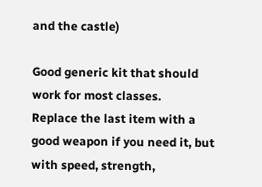and the castle)

Good generic kit that should work for most classes.
Replace the last item with a good weapon if you need it, but with speed, strength,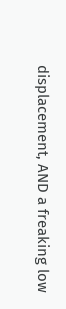displacement, AND a freaking low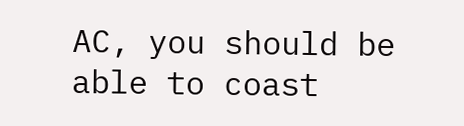AC, you should be able to coast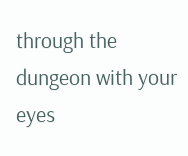through the dungeon with your eyes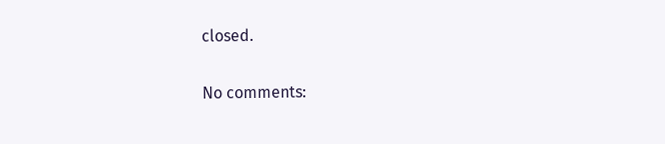closed.

No comments: